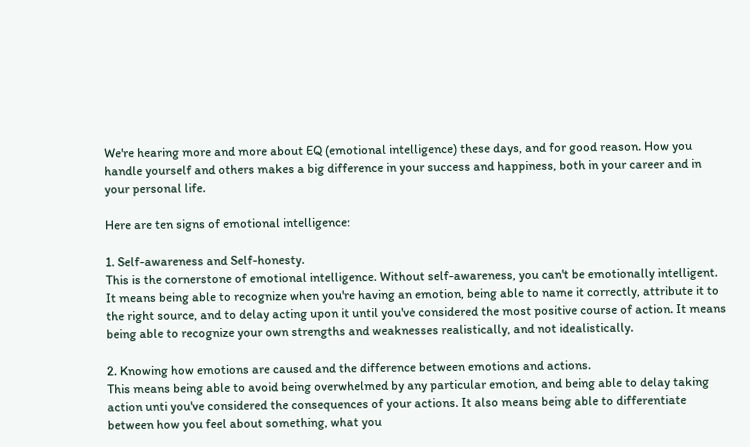We're hearing more and more about EQ (emotional intelligence) these days, and for good reason. How you handle yourself and others makes a big difference in your success and happiness, both in your career and in your personal life.

Here are ten signs of emotional intelligence:

1. Self-awareness and Self-honesty.
This is the cornerstone of emotional intelligence. Without self-awareness, you can't be emotionally intelligent. It means being able to recognize when you're having an emotion, being able to name it correctly, attribute it to the right source, and to delay acting upon it until you've considered the most positive course of action. It means being able to recognize your own strengths and weaknesses realistically, and not idealistically.

2. Knowing how emotions are caused and the difference between emotions and actions.
This means being able to avoid being overwhelmed by any particular emotion, and being able to delay taking action unti you've considered the consequences of your actions. It also means being able to differentiate between how you feel about something, what you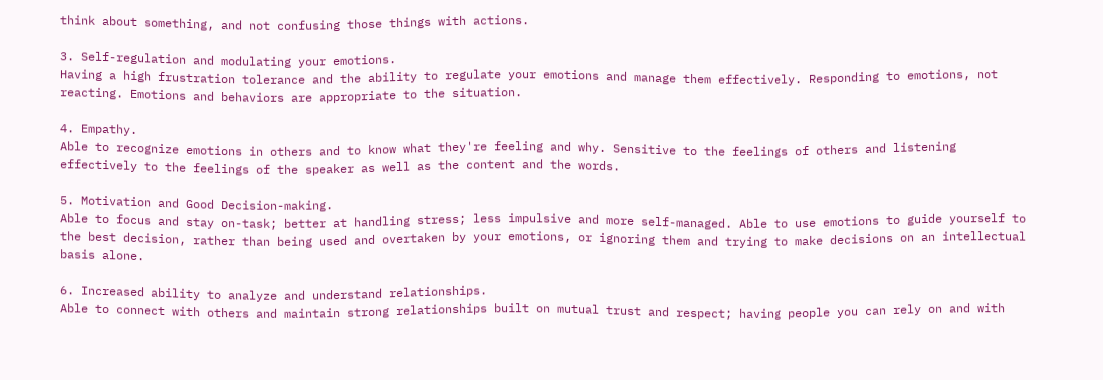think about something, and not confusing those things with actions.

3. Self-regulation and modulating your emotions.
Having a high frustration tolerance and the ability to regulate your emotions and manage them effectively. Responding to emotions, not reacting. Emotions and behaviors are appropriate to the situation.

4. Empathy.
Able to recognize emotions in others and to know what they're feeling and why. Sensitive to the feelings of others and listening effectively to the feelings of the speaker as well as the content and the words.

5. Motivation and Good Decision-making.
Able to focus and stay on-task; better at handling stress; less impulsive and more self-managed. Able to use emotions to guide yourself to the best decision, rather than being used and overtaken by your emotions, or ignoring them and trying to make decisions on an intellectual basis alone.

6. Increased ability to analyze and understand relationships.
Able to connect with others and maintain strong relationships built on mutual trust and respect; having people you can rely on and with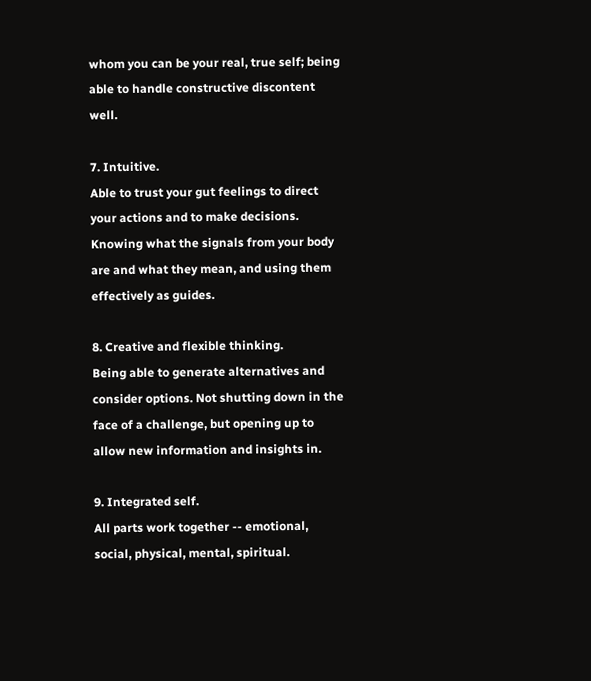whom you can be your real, true self; being able to handle constructive discontent well.

7. Intuitive.
Able to trust your gut feelings to direct your actions and to make decisions. Knowing what the signals from your body are and what they mean, and using them effectively as guides.

8. Creative and flexible thinking.
Being able to generate alternatives and consider options. Not shutting down in the face of a challenge, but opening up to allow new information and insights in.

9. Integrated self.
All parts work together -- emotional, social, physical, mental, spiritual.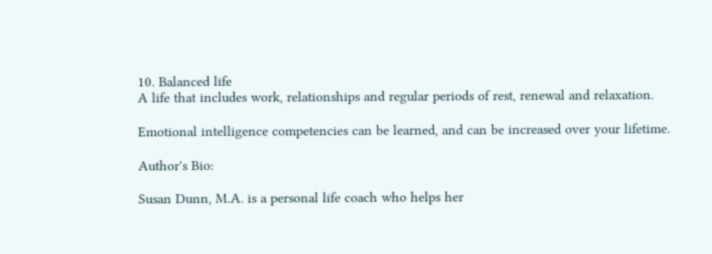10. Balanced life
A life that includes work, relationships and regular periods of rest, renewal and relaxation.

Emotional intelligence competencies can be learned, and can be increased over your lifetime.

Author's Bio:

Susan Dunn, M.A. is a personal life coach who helps her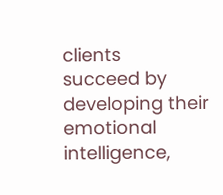clients
succeed by developing their emotional intelligence,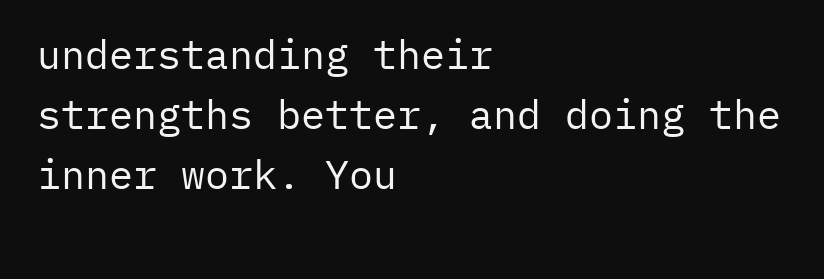understanding their
strengths better, and doing the inner work. You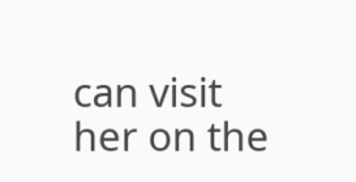can visit her on the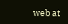web at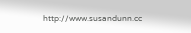http://www.susandunn.cc